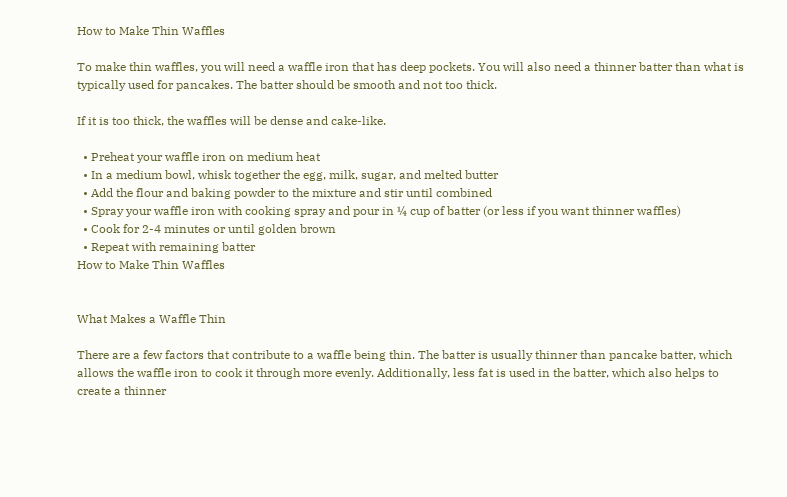How to Make Thin Waffles

To make thin waffles, you will need a waffle iron that has deep pockets. You will also need a thinner batter than what is typically used for pancakes. The batter should be smooth and not too thick.

If it is too thick, the waffles will be dense and cake-like.

  • Preheat your waffle iron on medium heat
  • In a medium bowl, whisk together the egg, milk, sugar, and melted butter
  • Add the flour and baking powder to the mixture and stir until combined
  • Spray your waffle iron with cooking spray and pour in ¼ cup of batter (or less if you want thinner waffles)
  • Cook for 2-4 minutes or until golden brown
  • Repeat with remaining batter
How to Make Thin Waffles


What Makes a Waffle Thin

There are a few factors that contribute to a waffle being thin. The batter is usually thinner than pancake batter, which allows the waffle iron to cook it through more evenly. Additionally, less fat is used in the batter, which also helps to create a thinner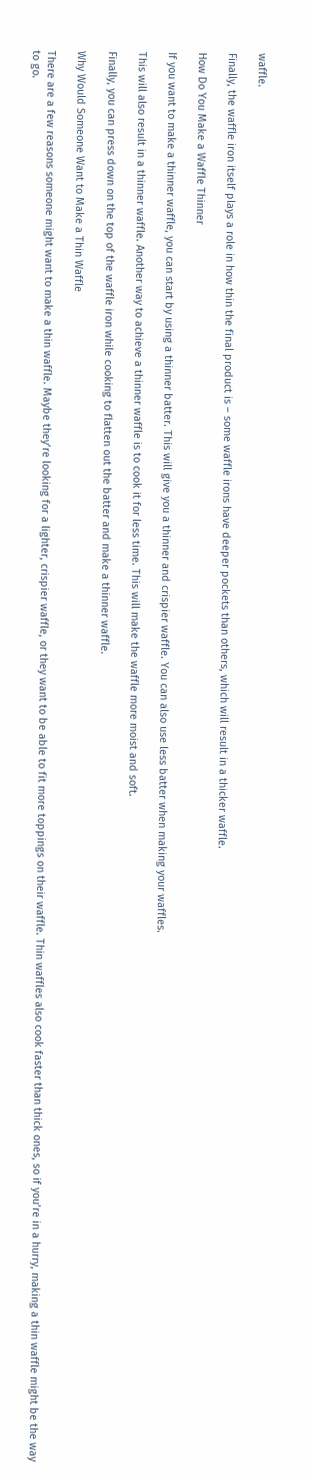waffle.

Finally, the waffle iron itself plays a role in how thin the final product is – some waffle irons have deeper pockets than others, which will result in a thicker waffle.

How Do You Make a Waffle Thinner

If you want to make a thinner waffle, you can start by using a thinner batter. This will give you a thinner and crispier waffle. You can also use less batter when making your waffles.

This will also result in a thinner waffle. Another way to achieve a thinner waffle is to cook it for less time. This will make the waffle more moist and soft.

Finally, you can press down on the top of the waffle iron while cooking to flatten out the batter and make a thinner waffle.

Why Would Someone Want to Make a Thin Waffle

There are a few reasons someone might want to make a thin waffle. Maybe they’re looking for a lighter, crispier waffle, or they want to be able to fit more toppings on their waffle. Thin waffles also cook faster than thick ones, so if you’re in a hurry, making a thin waffle might be the way to go.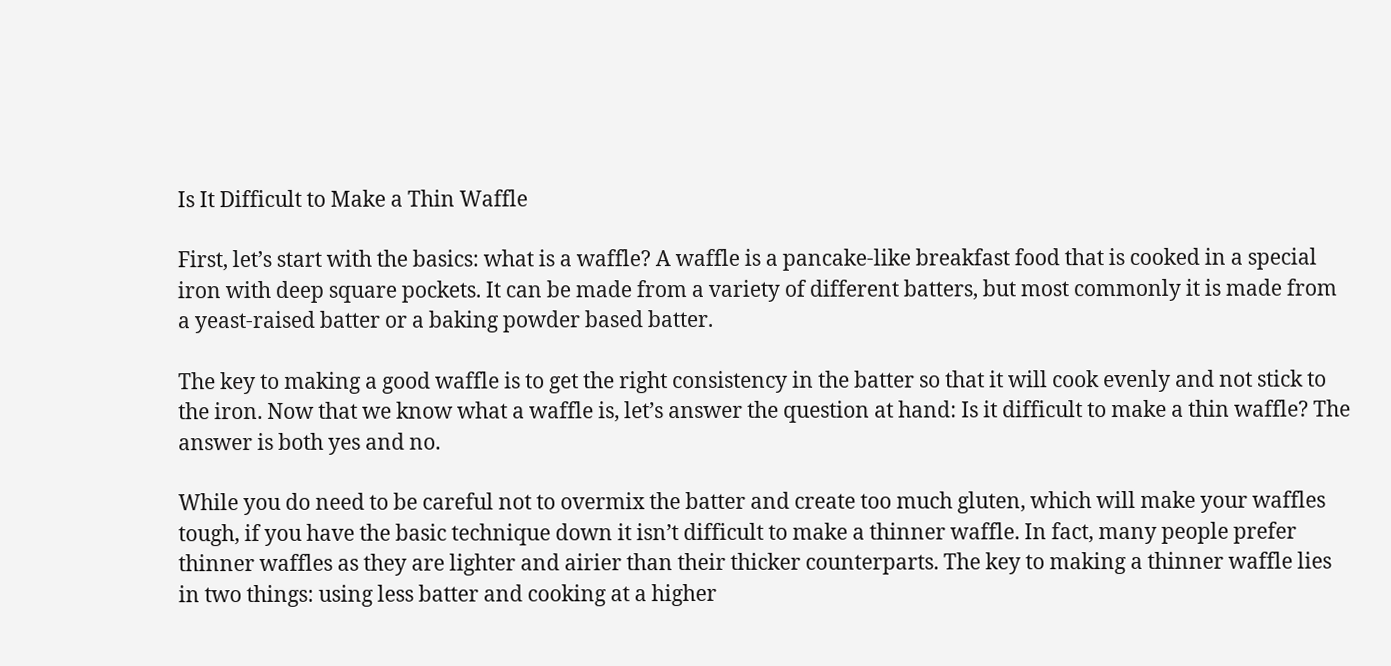Is It Difficult to Make a Thin Waffle

First, let’s start with the basics: what is a waffle? A waffle is a pancake-like breakfast food that is cooked in a special iron with deep square pockets. It can be made from a variety of different batters, but most commonly it is made from a yeast-raised batter or a baking powder based batter.

The key to making a good waffle is to get the right consistency in the batter so that it will cook evenly and not stick to the iron. Now that we know what a waffle is, let’s answer the question at hand: Is it difficult to make a thin waffle? The answer is both yes and no.

While you do need to be careful not to overmix the batter and create too much gluten, which will make your waffles tough, if you have the basic technique down it isn’t difficult to make a thinner waffle. In fact, many people prefer thinner waffles as they are lighter and airier than their thicker counterparts. The key to making a thinner waffle lies in two things: using less batter and cooking at a higher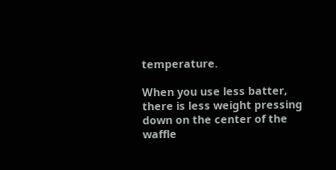temperature.

When you use less batter, there is less weight pressing down on the center of the waffle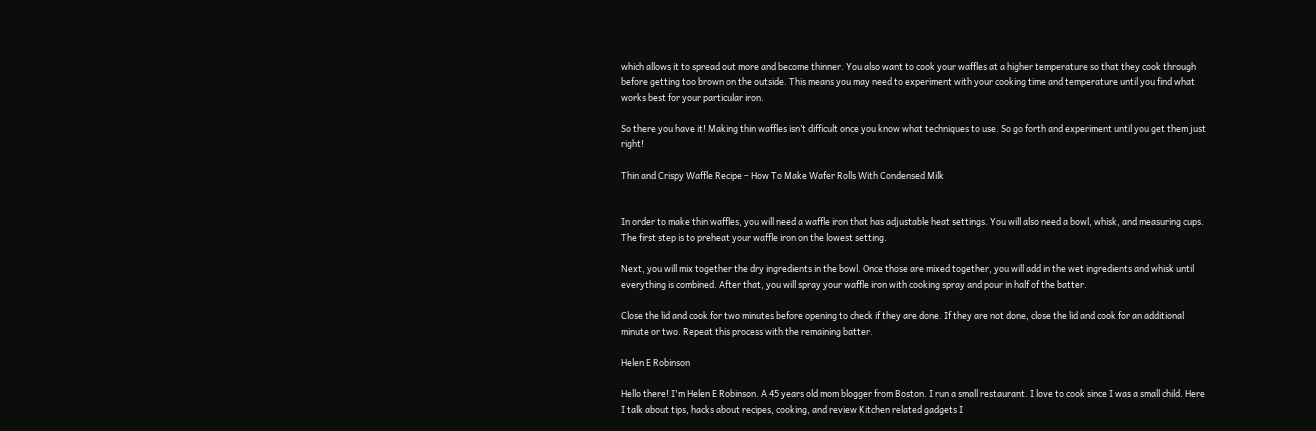which allows it to spread out more and become thinner. You also want to cook your waffles at a higher temperature so that they cook through before getting too brown on the outside. This means you may need to experiment with your cooking time and temperature until you find what works best for your particular iron.

So there you have it! Making thin waffles isn’t difficult once you know what techniques to use. So go forth and experiment until you get them just right!

Thin and Crispy Waffle Recipe – How To Make Wafer Rolls With Condensed Milk


In order to make thin waffles, you will need a waffle iron that has adjustable heat settings. You will also need a bowl, whisk, and measuring cups. The first step is to preheat your waffle iron on the lowest setting.

Next, you will mix together the dry ingredients in the bowl. Once those are mixed together, you will add in the wet ingredients and whisk until everything is combined. After that, you will spray your waffle iron with cooking spray and pour in half of the batter.

Close the lid and cook for two minutes before opening to check if they are done. If they are not done, close the lid and cook for an additional minute or two. Repeat this process with the remaining batter.

Helen E Robinson

Hello there! I'm Helen E Robinson. A 45 years old mom blogger from Boston. I run a small restaurant. I love to cook since I was a small child. Here I talk about tips, hacks about recipes, cooking, and review Kitchen related gadgets I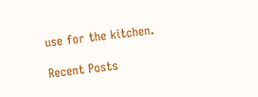use for the kitchen.

Recent Posts